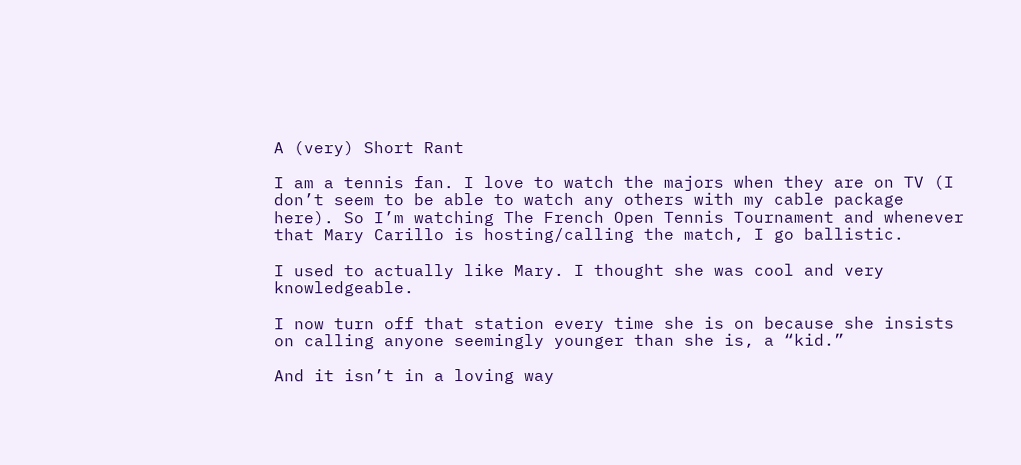A (very) Short Rant

I am a tennis fan. I love to watch the majors when they are on TV (I don’t seem to be able to watch any others with my cable package here). So I’m watching The French Open Tennis Tournament and whenever that Mary Carillo is hosting/calling the match, I go ballistic.

I used to actually like Mary. I thought she was cool and very knowledgeable.

I now turn off that station every time she is on because she insists on calling anyone seemingly younger than she is, a “kid.”

And it isn’t in a loving way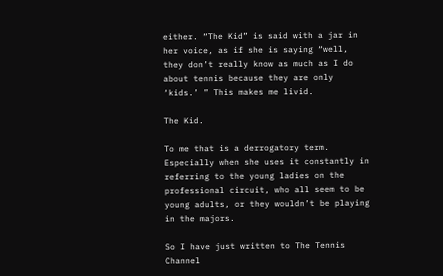either. “The Kid” is said with a jar in her voice, as if she is saying “well, they don’t really know as much as I do about tennis because they are only ‘kids.’ ” This makes me livid.

The Kid.

To me that is a derrogatory term. Especially when she uses it constantly in referring to the young ladies on the professional circuit, who all seem to be young adults, or they wouldn’t be playing in the majors.

So I have just written to The Tennis Channel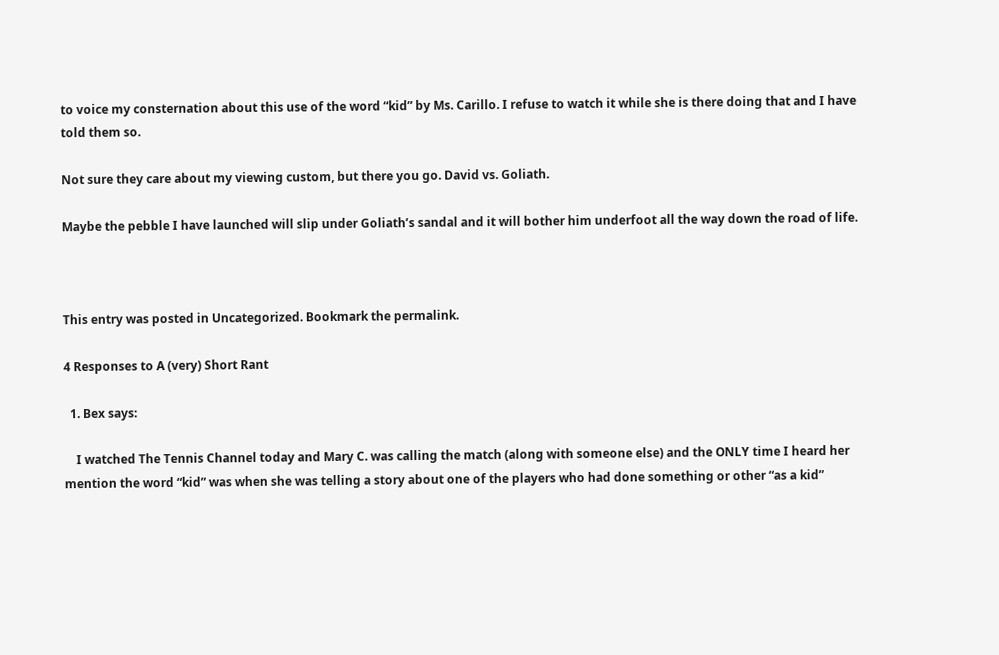to voice my consternation about this use of the word “kid” by Ms. Carillo. I refuse to watch it while she is there doing that and I have told them so.

Not sure they care about my viewing custom, but there you go. David vs. Goliath.

Maybe the pebble I have launched will slip under Goliath’s sandal and it will bother him underfoot all the way down the road of life.



This entry was posted in Uncategorized. Bookmark the permalink.

4 Responses to A (very) Short Rant

  1. Bex says:

    I watched The Tennis Channel today and Mary C. was calling the match (along with someone else) and the ONLY time I heard her mention the word “kid” was when she was telling a story about one of the players who had done something or other “as a kid”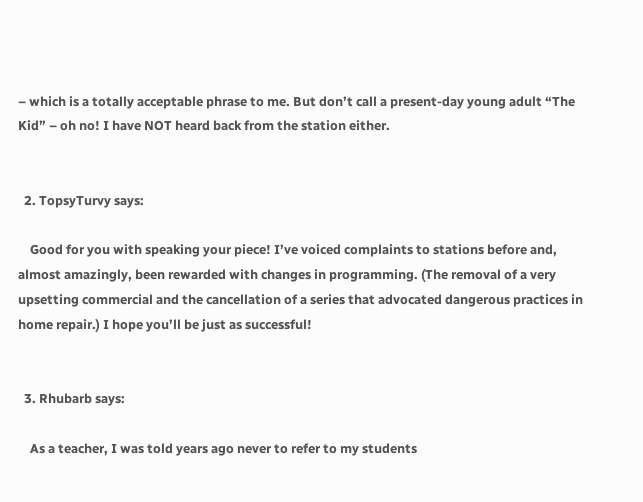– which is a totally acceptable phrase to me. But don’t call a present-day young adult “The Kid” – oh no! I have NOT heard back from the station either.


  2. TopsyTurvy says:

    Good for you with speaking your piece! I’ve voiced complaints to stations before and, almost amazingly, been rewarded with changes in programming. (The removal of a very upsetting commercial and the cancellation of a series that advocated dangerous practices in home repair.) I hope you’ll be just as successful!


  3. Rhubarb says:

    As a teacher, I was told years ago never to refer to my students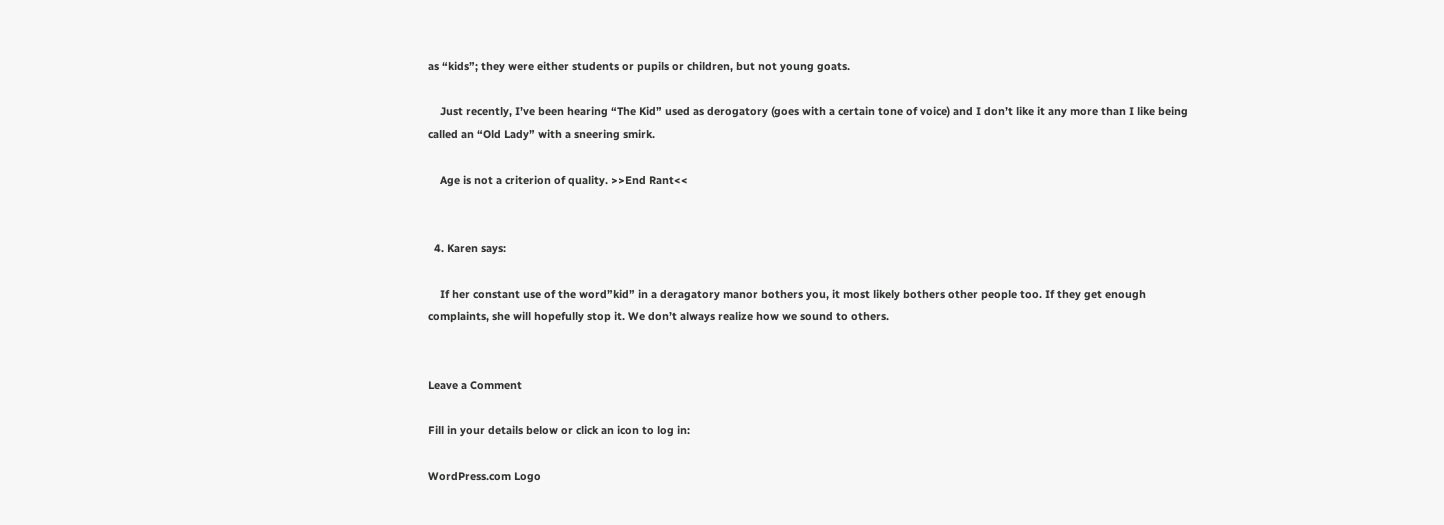as “kids”; they were either students or pupils or children, but not young goats.

    Just recently, I’ve been hearing “The Kid” used as derogatory (goes with a certain tone of voice) and I don’t like it any more than I like being called an “Old Lady” with a sneering smirk.

    Age is not a criterion of quality. >>End Rant<<


  4. Karen says:

    If her constant use of the word”kid” in a deragatory manor bothers you, it most likely bothers other people too. If they get enough complaints, she will hopefully stop it. We don’t always realize how we sound to others.


Leave a Comment

Fill in your details below or click an icon to log in:

WordPress.com Logo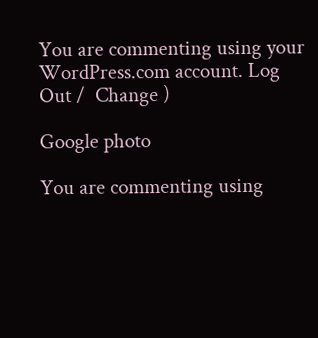You are commenting using your WordPress.com account. Log Out /  Change )

Google photo

You are commenting using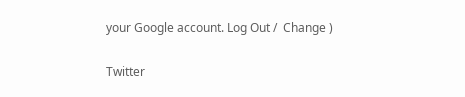your Google account. Log Out /  Change )

Twitter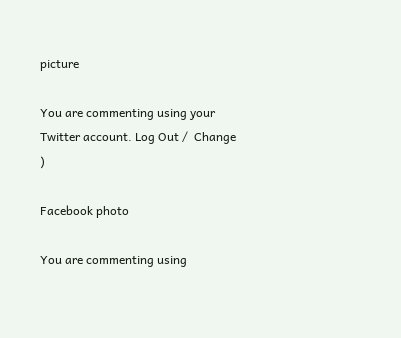picture

You are commenting using your Twitter account. Log Out /  Change )

Facebook photo

You are commenting using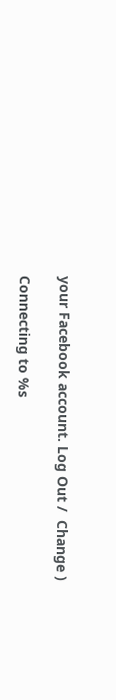your Facebook account. Log Out /  Change )

Connecting to %s